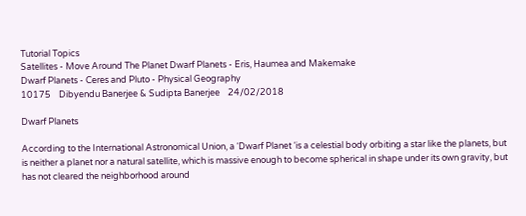Tutorial Topics
Satellites - Move Around The Planet Dwarf Planets - Eris, Haumea and Makemake
Dwarf Planets - Ceres and Pluto - Physical Geography
10175    Dibyendu Banerjee & Sudipta Banerjee    24/02/2018

Dwarf Planets

According to the International Astronomical Union, a ‘Dwarf Planet ‘is a celestial body orbiting a star like the planets, but is neither a planet nor a natural satellite, which is massive enough to become spherical in shape under its own gravity, but  has not cleared the neighborhood around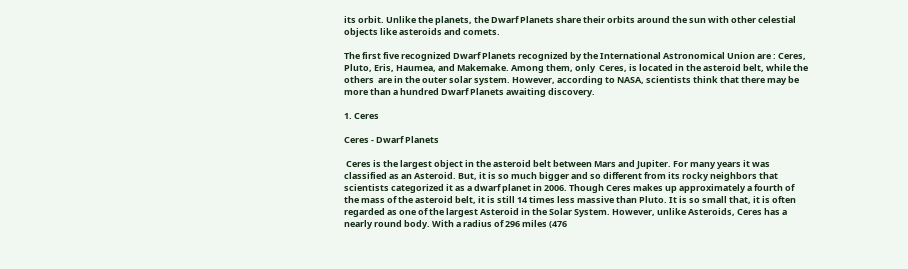its orbit. Unlike the planets, the Dwarf Planets share their orbits around the sun with other celestial objects like asteroids and comets.

The first five recognized Dwarf Planets recognized by the International Astronomical Union are : Ceres, Pluto, Eris, Haumea, and Makemake. Among them, only  Ceres, is located in the asteroid belt, while the others  are in the outer solar system. However, according to NASA, scientists think that there may be more than a hundred Dwarf Planets awaiting discovery.

1. Ceres

Ceres - Dwarf Planets

 Ceres is the largest object in the asteroid belt between Mars and Jupiter. For many years it was classified as an Asteroid. But, it is so much bigger and so different from its rocky neighbors that scientists categorized it as a dwarf planet in 2006. Though Ceres makes up approximately a fourth of the mass of the asteroid belt, it is still 14 times less massive than Pluto. It is so small that, it is often regarded as one of the largest Asteroid in the Solar System. However, unlike Asteroids, Ceres has a nearly round body. With a radius of 296 miles (476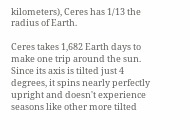kilometers), Ceres has 1/13 the radius of Earth.

Ceres takes 1,682 Earth days to make one trip around the sun. Since its axis is tilted just 4 degrees, it spins nearly perfectly upright and doesn't experience seasons like other more tilted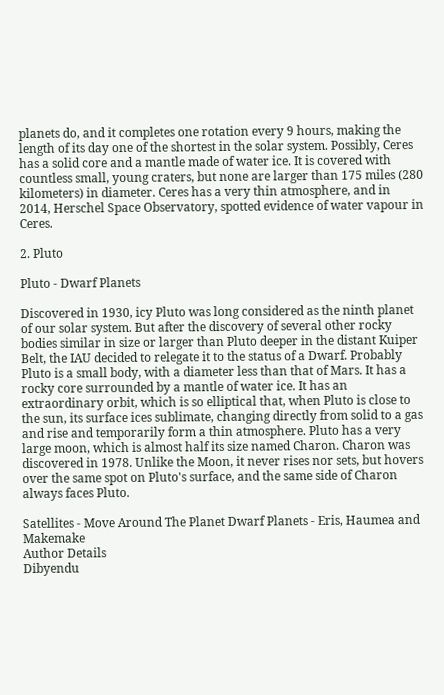planets do, and it completes one rotation every 9 hours, making the length of its day one of the shortest in the solar system. Possibly, Ceres has a solid core and a mantle made of water ice. It is covered with countless small, young craters, but none are larger than 175 miles (280 kilometers) in diameter. Ceres has a very thin atmosphere, and in 2014, Herschel Space Observatory, spotted evidence of water vapour in Ceres.

2. Pluto

Pluto - Dwarf Planets

Discovered in 1930, icy Pluto was long considered as the ninth planet of our solar system. But after the discovery of several other rocky bodies similar in size or larger than Pluto deeper in the distant Kuiper Belt, the IAU decided to relegate it to the status of a Dwarf. Probably Pluto is a small body, with a diameter less than that of Mars. It has a rocky core surrounded by a mantle of water ice. It has an extraordinary orbit, which is so elliptical that, when Pluto is close to the sun, its surface ices sublimate, changing directly from solid to a gas and rise and temporarily form a thin atmosphere. Pluto has a very large moon, which is almost half its size named Charon. Charon was discovered in 1978. Unlike the Moon, it never rises nor sets, but hovers over the same spot on Pluto's surface, and the same side of Charon always faces Pluto.

Satellites - Move Around The Planet Dwarf Planets - Eris, Haumea and Makemake
Author Details
Dibyendu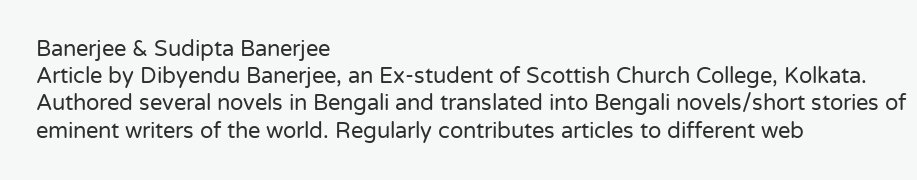Banerjee & Sudipta Banerjee
Article by Dibyendu Banerjee, an Ex-student of Scottish Church College, Kolkata. Authored several novels in Bengali and translated into Bengali novels/short stories of eminent writers of the world. Regularly contributes articles to different web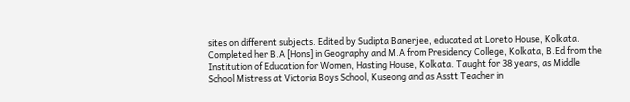sites on different subjects. Edited by Sudipta Banerjee, educated at Loreto House, Kolkata. Completed her B.A [Hons] in Geography and M.A from Presidency College, Kolkata, B.Ed from the Institution of Education for Women, Hasting House, Kolkata. Taught for 38 years, as Middle School Mistress at Victoria Boys School, Kuseong and as Asstt Teacher in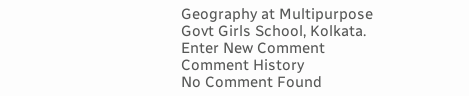Geography at Multipurpose Govt Girls School, Kolkata.
Enter New Comment
Comment History
No Comment Found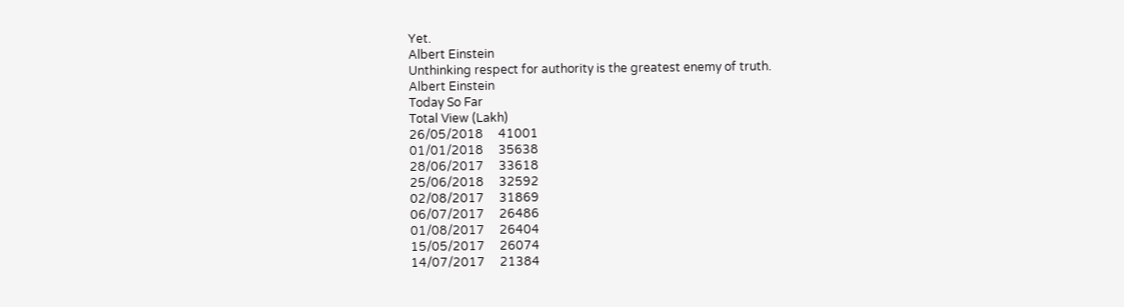Yet.
Albert Einstein
Unthinking respect for authority is the greatest enemy of truth.
Albert Einstein
Today So Far
Total View (Lakh)
26/05/2018     41001
01/01/2018     35638
28/06/2017     33618
25/06/2018     32592
02/08/2017     31869
06/07/2017     26486
01/08/2017     26404
15/05/2017     26074
14/07/2017     21384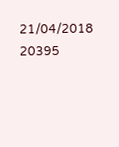21/04/2018     20395